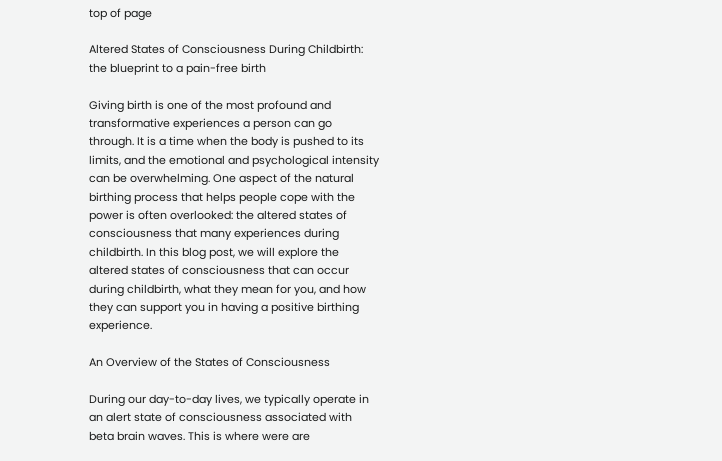top of page

Altered States of Consciousness During Childbirth: the blueprint to a pain-free birth

Giving birth is one of the most profound and transformative experiences a person can go through. It is a time when the body is pushed to its limits, and the emotional and psychological intensity can be overwhelming. One aspect of the natural birthing process that helps people cope with the power is often overlooked: the altered states of consciousness that many experiences during childbirth. In this blog post, we will explore the altered states of consciousness that can occur during childbirth, what they mean for you, and how they can support you in having a positive birthing experience.

An Overview of the States of Consciousness

During our day-to-day lives, we typically operate in an alert state of consciousness associated with beta brain waves. This is where were are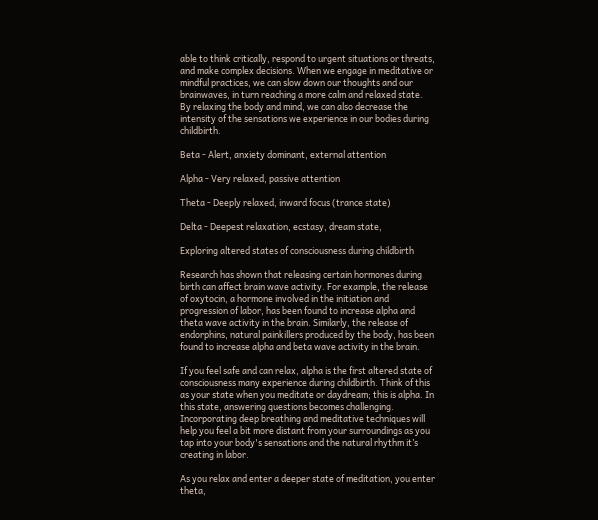able to think critically, respond to urgent situations or threats, and make complex decisions. When we engage in meditative or mindful practices, we can slow down our thoughts and our brainwaves, in turn reaching a more calm and relaxed state. By relaxing the body and mind, we can also decrease the intensity of the sensations we experience in our bodies during childbirth.

Beta - Alert, anxiety dominant, external attention

Alpha - Very relaxed, passive attention

Theta - Deeply relaxed, inward focus (trance state)

Delta - Deepest relaxation, ecstasy, dream state,

Exploring altered states of consciousness during childbirth

Research has shown that releasing certain hormones during birth can affect brain wave activity. For example, the release of oxytocin, a hormone involved in the initiation and progression of labor, has been found to increase alpha and theta wave activity in the brain. Similarly, the release of endorphins, natural painkillers produced by the body, has been found to increase alpha and beta wave activity in the brain.

If you feel safe and can relax, alpha is the first altered state of consciousness many experience during childbirth. Think of this as your state when you meditate or daydream; this is alpha. In this state, answering questions becomes challenging. Incorporating deep breathing and meditative techniques will help you feel a bit more distant from your surroundings as you tap into your body's sensations and the natural rhythm it’s creating in labor.

As you relax and enter a deeper state of meditation, you enter theta,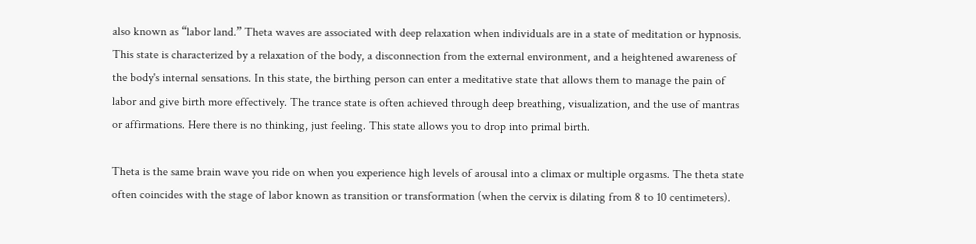also known as “labor land.” Theta waves are associated with deep relaxation when individuals are in a state of meditation or hypnosis. This state is characterized by a relaxation of the body, a disconnection from the external environment, and a heightened awareness of the body's internal sensations. In this state, the birthing person can enter a meditative state that allows them to manage the pain of labor and give birth more effectively. The trance state is often achieved through deep breathing, visualization, and the use of mantras or affirmations. Here there is no thinking, just feeling. This state allows you to drop into primal birth.

Theta is the same brain wave you ride on when you experience high levels of arousal into a climax or multiple orgasms. The theta state often coincides with the stage of labor known as transition or transformation (when the cervix is dilating from 8 to 10 centimeters).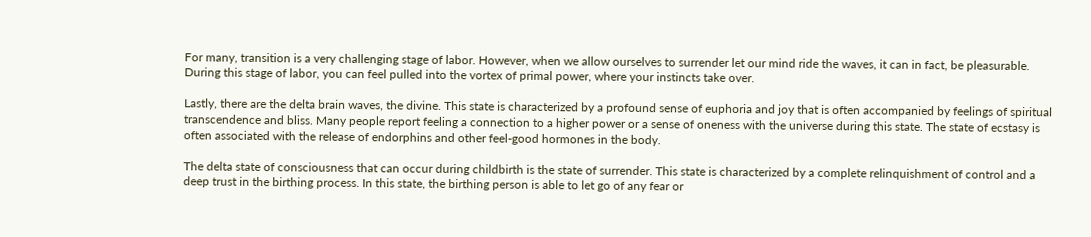For many, transition is a very challenging stage of labor. However, when we allow ourselves to surrender let our mind ride the waves, it can in fact, be pleasurable. During this stage of labor, you can feel pulled into the vortex of primal power, where your instincts take over.

Lastly, there are the delta brain waves, the divine. This state is characterized by a profound sense of euphoria and joy that is often accompanied by feelings of spiritual transcendence and bliss. Many people report feeling a connection to a higher power or a sense of oneness with the universe during this state. The state of ecstasy is often associated with the release of endorphins and other feel-good hormones in the body.

The delta state of consciousness that can occur during childbirth is the state of surrender. This state is characterized by a complete relinquishment of control and a deep trust in the birthing process. In this state, the birthing person is able to let go of any fear or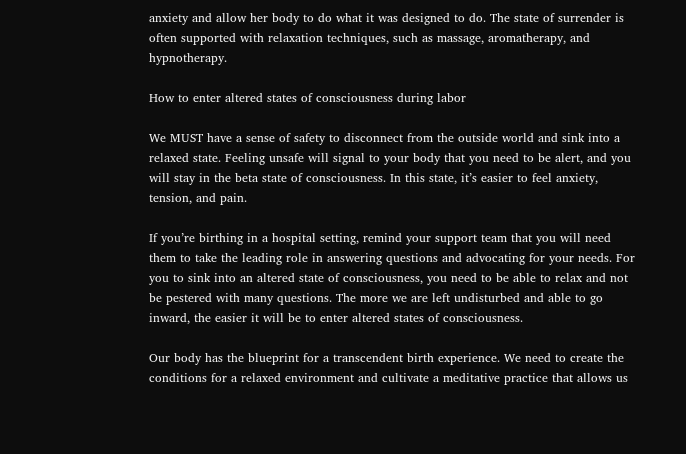anxiety and allow her body to do what it was designed to do. The state of surrender is often supported with relaxation techniques, such as massage, aromatherapy, and hypnotherapy.

How to enter altered states of consciousness during labor

We MUST have a sense of safety to disconnect from the outside world and sink into a relaxed state. Feeling unsafe will signal to your body that you need to be alert, and you will stay in the beta state of consciousness. In this state, it’s easier to feel anxiety, tension, and pain.

If you’re birthing in a hospital setting, remind your support team that you will need them to take the leading role in answering questions and advocating for your needs. For you to sink into an altered state of consciousness, you need to be able to relax and not be pestered with many questions. The more we are left undisturbed and able to go inward, the easier it will be to enter altered states of consciousness.

Our body has the blueprint for a transcendent birth experience. We need to create the conditions for a relaxed environment and cultivate a meditative practice that allows us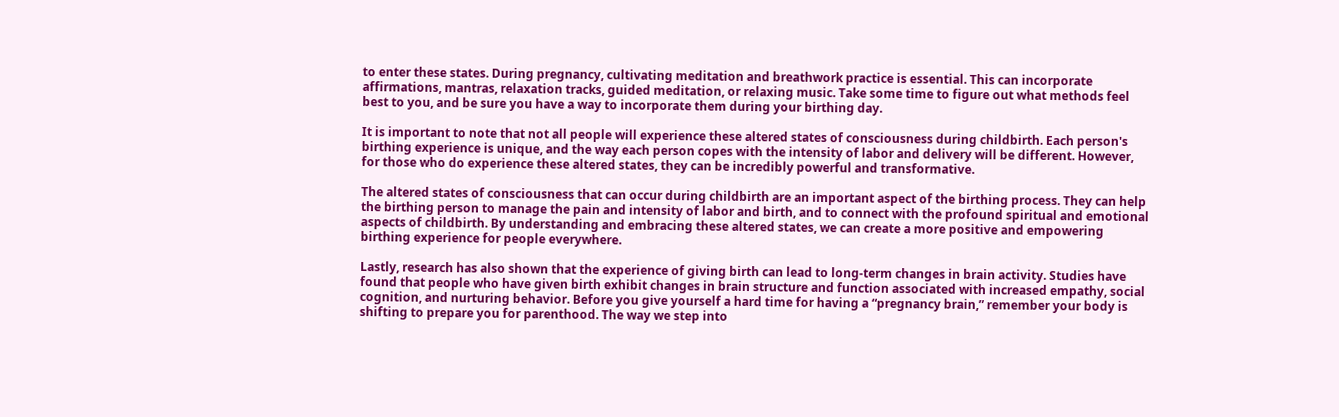to enter these states. During pregnancy, cultivating meditation and breathwork practice is essential. This can incorporate affirmations, mantras, relaxation tracks, guided meditation, or relaxing music. Take some time to figure out what methods feel best to you, and be sure you have a way to incorporate them during your birthing day.

It is important to note that not all people will experience these altered states of consciousness during childbirth. Each person's birthing experience is unique, and the way each person copes with the intensity of labor and delivery will be different. However, for those who do experience these altered states, they can be incredibly powerful and transformative.

The altered states of consciousness that can occur during childbirth are an important aspect of the birthing process. They can help the birthing person to manage the pain and intensity of labor and birth, and to connect with the profound spiritual and emotional aspects of childbirth. By understanding and embracing these altered states, we can create a more positive and empowering birthing experience for people everywhere.

Lastly, research has also shown that the experience of giving birth can lead to long-term changes in brain activity. Studies have found that people who have given birth exhibit changes in brain structure and function associated with increased empathy, social cognition, and nurturing behavior. Before you give yourself a hard time for having a “pregnancy brain,” remember your body is shifting to prepare you for parenthood. The way we step into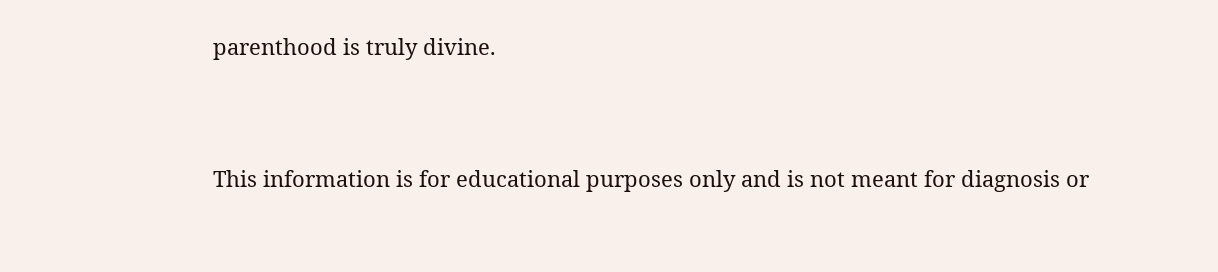parenthood is truly divine.


This information is for educational purposes only and is not meant for diagnosis or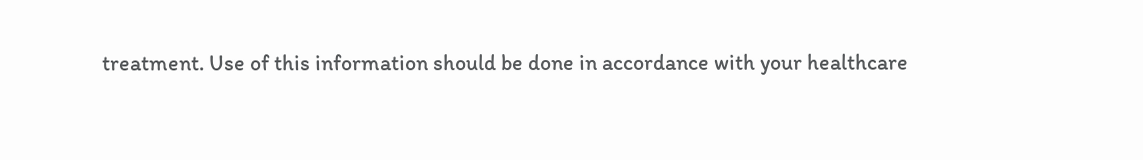treatment. Use of this information should be done in accordance with your healthcare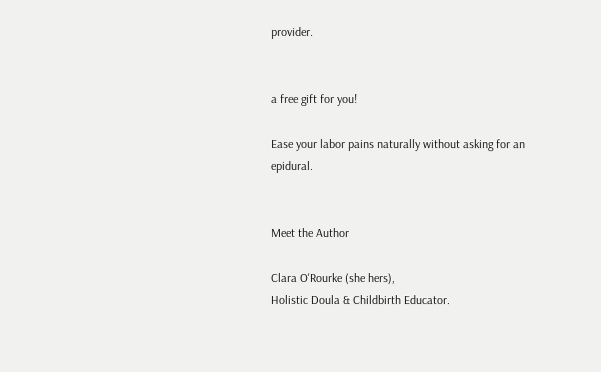provider.


a free gift for you!

Ease your labor pains naturally without asking for an epidural.


Meet the Author

Clara O'Rourke (she hers),
Holistic Doula & Childbirth Educator.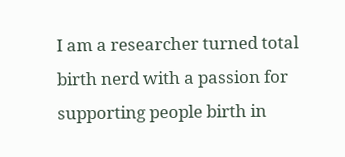I am a researcher turned total birth nerd with a passion for supporting people birth in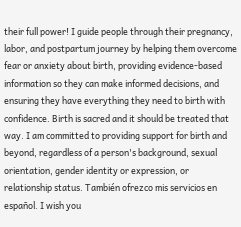their full power! I guide people through their pregnancy, labor, and postpartum journey by helping them overcome fear or anxiety about birth, providing evidence-based information so they can make informed decisions, and ensuring they have everything they need to birth with confidence. Birth is sacred and it should be treated that way. I am committed to providing support for birth and beyond, regardless of a person's background, sexual orientation, gender identity or expression, or relationship status. También ofrezco mis servicios en español. I wish you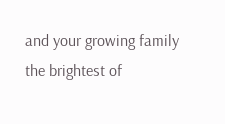and your growing family the brightest of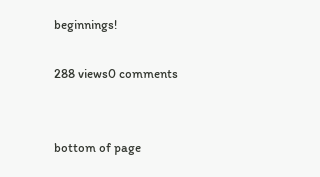beginnings!

288 views0 comments


bottom of page